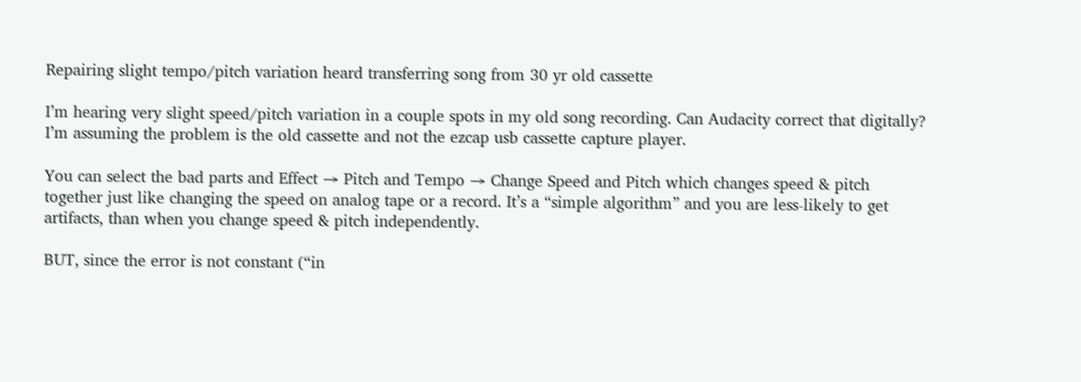Repairing slight tempo/pitch variation heard transferring song from 30 yr old cassette

I’m hearing very slight speed/pitch variation in a couple spots in my old song recording. Can Audacity correct that digitally? I’m assuming the problem is the old cassette and not the ezcap usb cassette capture player.

You can select the bad parts and Effect → Pitch and Tempo → Change Speed and Pitch which changes speed & pitch together just like changing the speed on analog tape or a record. It’s a “simple algorithm” and you are less-likely to get artifacts, than when you change speed & pitch independently.

BUT, since the error is not constant (“in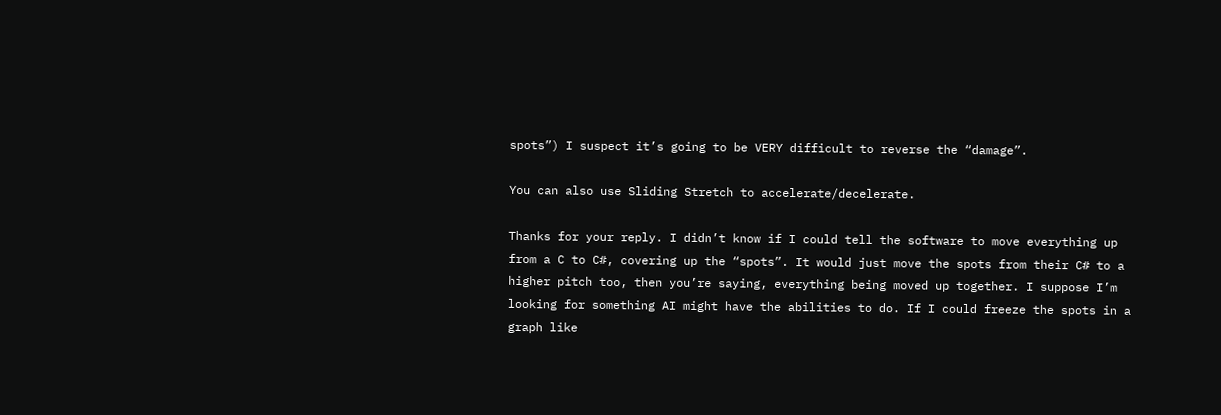spots”) I suspect it’s going to be VERY difficult to reverse the “damage”.

You can also use Sliding Stretch to accelerate/decelerate.

Thanks for your reply. I didn’t know if I could tell the software to move everything up from a C to C#, covering up the “spots”. It would just move the spots from their C# to a higher pitch too, then you’re saying, everything being moved up together. I suppose I’m looking for something AI might have the abilities to do. If I could freeze the spots in a graph like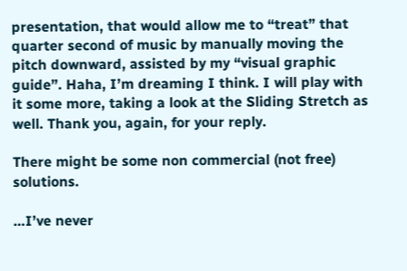presentation, that would allow me to “treat” that quarter second of music by manually moving the pitch downward, assisted by my “visual graphic guide”. Haha, I’m dreaming I think. I will play with it some more, taking a look at the Sliding Stretch as well. Thank you, again, for your reply.

There might be some non commercial (not free) solutions.

…I’ve never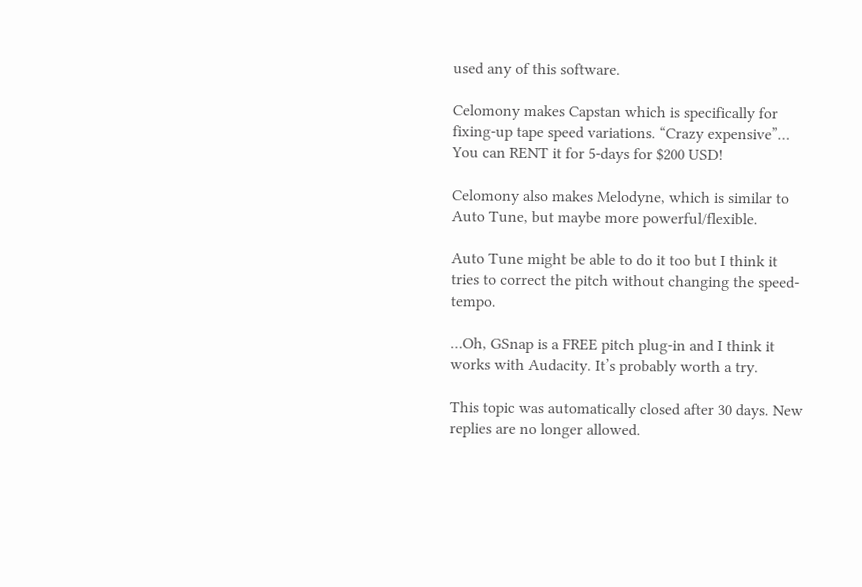used any of this software.

Celomony makes Capstan which is specifically for fixing-up tape speed variations. “Crazy expensive”… You can RENT it for 5-days for $200 USD!

Celomony also makes Melodyne, which is similar to Auto Tune, but maybe more powerful/flexible.

Auto Tune might be able to do it too but I think it tries to correct the pitch without changing the speed-tempo.

…Oh, GSnap is a FREE pitch plug-in and I think it works with Audacity. It’s probably worth a try.

This topic was automatically closed after 30 days. New replies are no longer allowed.